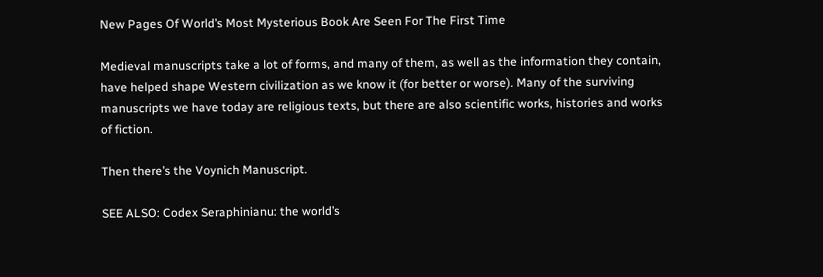New Pages Of World’s Most Mysterious Book Are Seen For The First Time

Medieval manuscripts take a lot of forms, and many of them, as well as the information they contain, have helped shape Western civilization as we know it (for better or worse). Many of the surviving manuscripts we have today are religious texts, but there are also scientific works, histories and works of fiction.

Then there’s the Voynich Manuscript.

SEE ALSO: Codex Seraphinianu: the world’s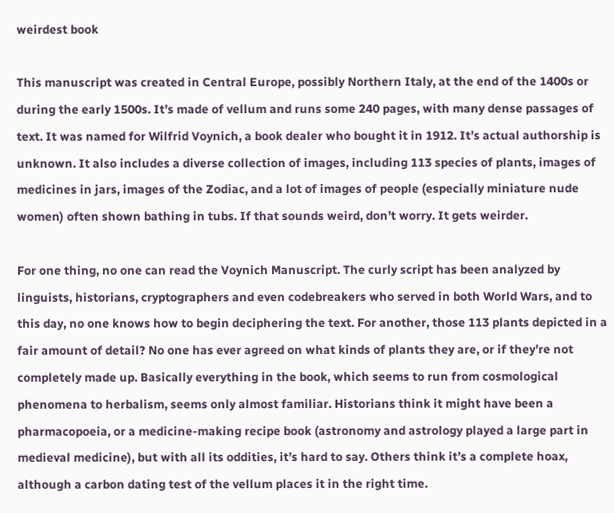weirdest book

This manuscript was created in Central Europe, possibly Northern Italy, at the end of the 1400s or during the early 1500s. It’s made of vellum and runs some 240 pages, with many dense passages of text. It was named for Wilfrid Voynich, a book dealer who bought it in 1912. It’s actual authorship is unknown. It also includes a diverse collection of images, including 113 species of plants, images of medicines in jars, images of the Zodiac, and a lot of images of people (especially miniature nude women) often shown bathing in tubs. If that sounds weird, don’t worry. It gets weirder.

For one thing, no one can read the Voynich Manuscript. The curly script has been analyzed by linguists, historians, cryptographers and even codebreakers who served in both World Wars, and to this day, no one knows how to begin deciphering the text. For another, those 113 plants depicted in a fair amount of detail? No one has ever agreed on what kinds of plants they are, or if they’re not completely made up. Basically everything in the book, which seems to run from cosmological phenomena to herbalism, seems only almost familiar. Historians think it might have been a pharmacopoeia, or a medicine-making recipe book (astronomy and astrology played a large part in medieval medicine), but with all its oddities, it’s hard to say. Others think it’s a complete hoax, although a carbon dating test of the vellum places it in the right time.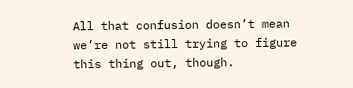All that confusion doesn’t mean we’re not still trying to figure this thing out, though.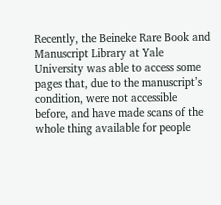Recently, the Beineke Rare Book and Manuscript Library at Yale University was able to access some pages that, due to the manuscript’s condition, were not accessible before, and have made scans of the whole thing available for people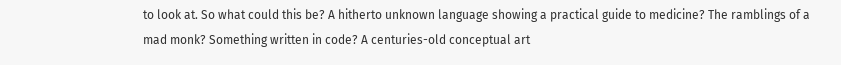to look at. So what could this be? A hitherto unknown language showing a practical guide to medicine? The ramblings of a mad monk? Something written in code? A centuries-old conceptual art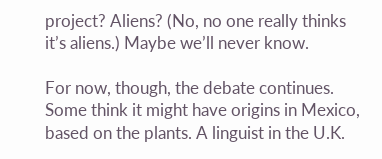project? Aliens? (No, no one really thinks it’s aliens.) Maybe we’ll never know.

For now, though, the debate continues. Some think it might have origins in Mexico, based on the plants. A linguist in the U.K.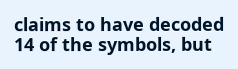claims to have decoded 14 of the symbols, but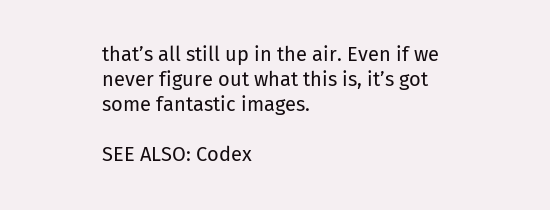that’s all still up in the air. Even if we never figure out what this is, it’s got some fantastic images.

SEE ALSO: Codex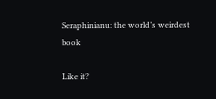Seraphinianu: the world’s weirdest book

Like it?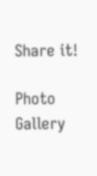Share it!

Photo Gallery